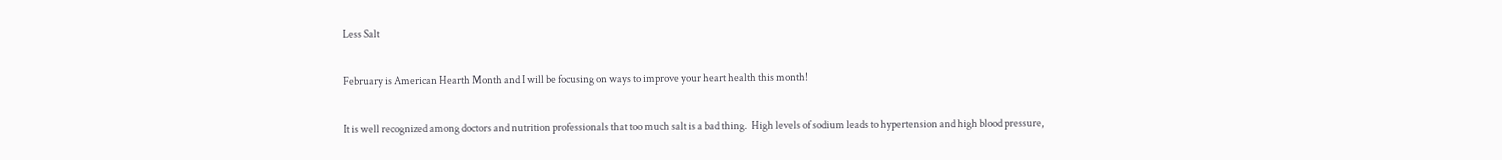Less Salt

February is American Hearth Month and I will be focusing on ways to improve your heart health this month!

It is well recognized among doctors and nutrition professionals that too much salt is a bad thing.  High levels of sodium leads to hypertension and high blood pressure,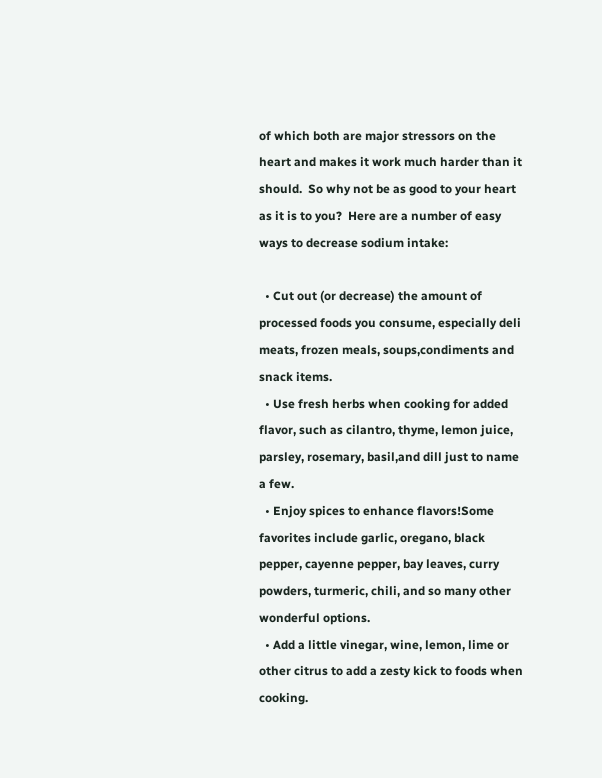of which both are major stressors on the heart and makes it work much harder than it should.  So why not be as good to your heart as it is to you?  Here are a number of easy ways to decrease sodium intake:

  • Cut out (or decrease) the amount of processed foods you consume, especially deli meats, frozen meals, soups,condiments and snack items.
  • Use fresh herbs when cooking for added flavor, such as cilantro, thyme, lemon juice, parsley, rosemary, basil,and dill just to name a few.
  • Enjoy spices to enhance flavors!Some favorites include garlic, oregano, black pepper, cayenne pepper, bay leaves, curry powders, turmeric, chili, and so many other wonderful options.
  • Add a little vinegar, wine, lemon, lime or other citrus to add a zesty kick to foods when cooking.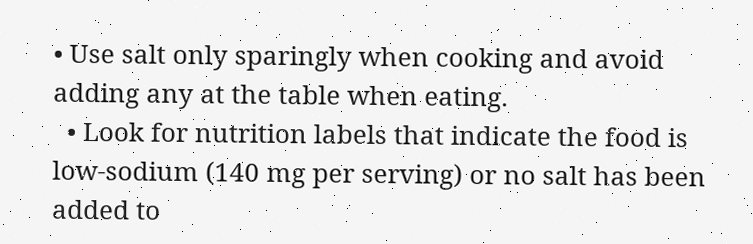• Use salt only sparingly when cooking and avoid adding any at the table when eating.
  • Look for nutrition labels that indicate the food is low-sodium (140 mg per serving) or no salt has been added to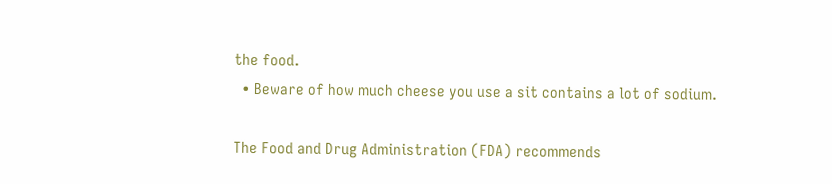the food.
  • Beware of how much cheese you use a sit contains a lot of sodium.

The Food and Drug Administration (FDA) recommends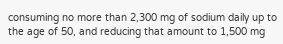consuming no more than 2,300 mg of sodium daily up to the age of 50, and reducing that amount to 1,500 mg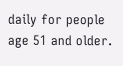daily for people age 51 and older.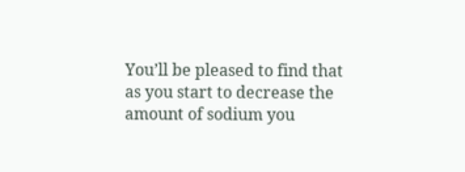You’ll be pleased to find that as you start to decrease the amount of sodium you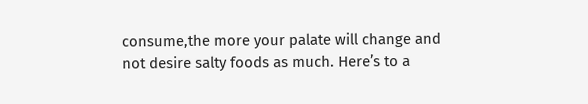consume,the more your palate will change and not desire salty foods as much. Here’s to a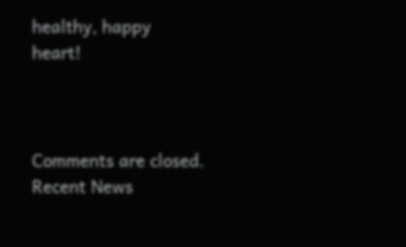healthy, happy heart!



Comments are closed.
Recent News